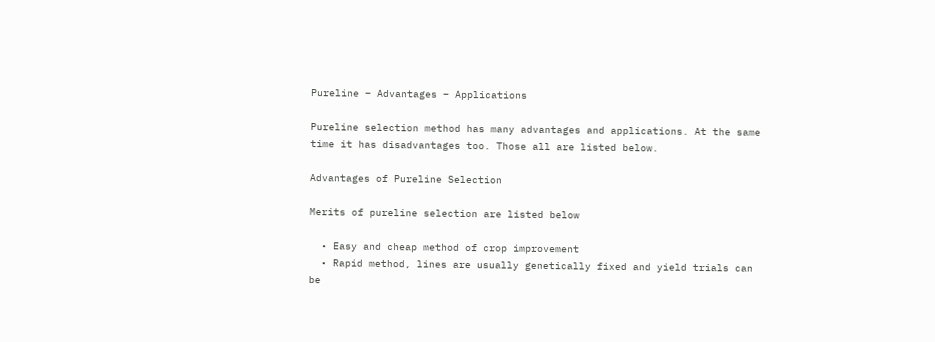Pureline – Advantages – Applications

Pureline selection method has many advantages and applications. At the same time it has disadvantages too. Those all are listed below.

Advantages of Pureline Selection

Merits of pureline selection are listed below

  • Easy and cheap method of crop improvement
  • Rapid method, lines are usually genetically fixed and yield trials can be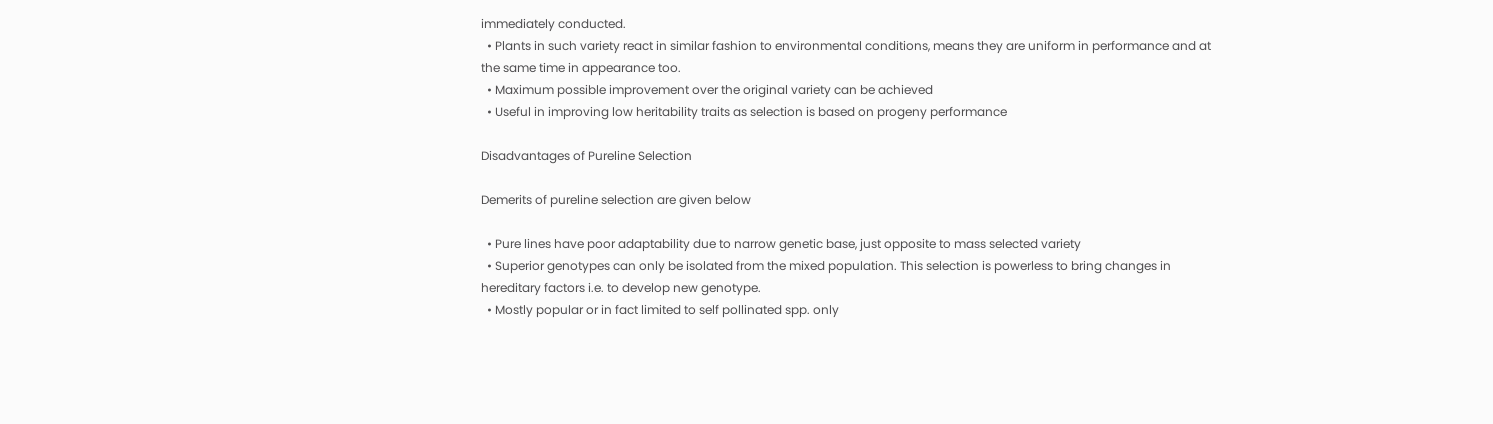immediately conducted.
  • Plants in such variety react in similar fashion to environmental conditions, means they are uniform in performance and at the same time in appearance too.
  • Maximum possible improvement over the original variety can be achieved
  • Useful in improving low heritability traits as selection is based on progeny performance

Disadvantages of Pureline Selection

Demerits of pureline selection are given below

  • Pure lines have poor adaptability due to narrow genetic base, just opposite to mass selected variety
  • Superior genotypes can only be isolated from the mixed population. This selection is powerless to bring changes in hereditary factors i.e. to develop new genotype.
  • Mostly popular or in fact limited to self pollinated spp. only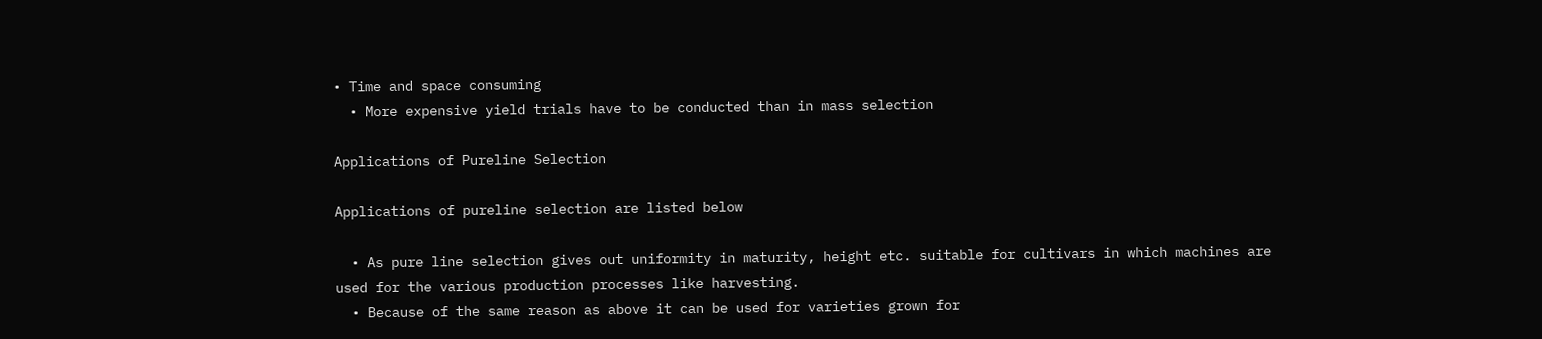• Time and space consuming
  • More expensive yield trials have to be conducted than in mass selection

Applications of Pureline Selection

Applications of pureline selection are listed below

  • As pure line selection gives out uniformity in maturity, height etc. suitable for cultivars in which machines are used for the various production processes like harvesting.
  • Because of the same reason as above it can be used for varieties grown for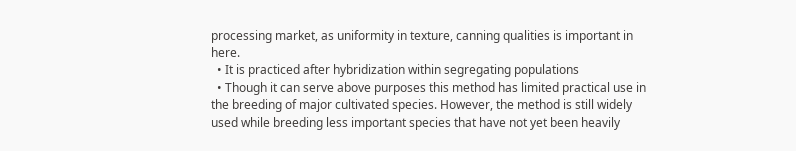processing market, as uniformity in texture, canning qualities is important in here.
  • It is practiced after hybridization within segregating populations
  • Though it can serve above purposes this method has limited practical use in the breeding of major cultivated species. However, the method is still widely used while breeding less important species that have not yet been heavily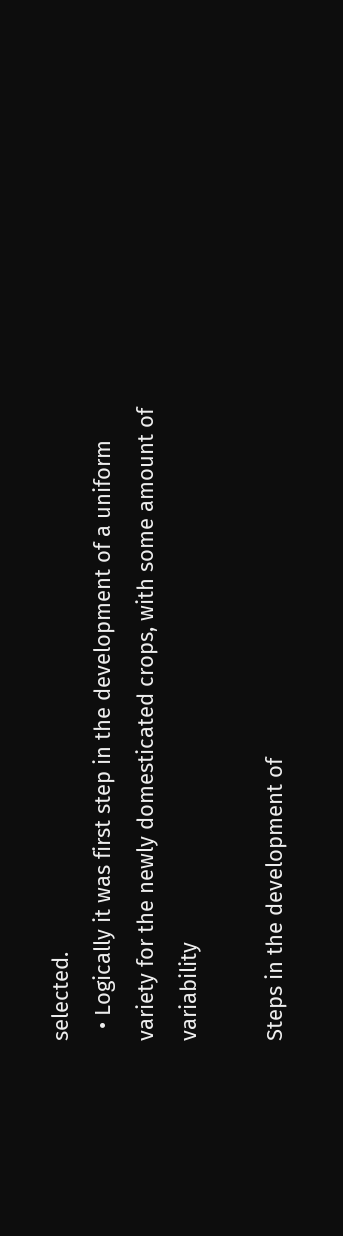selected.
  • Logically it was first step in the development of a uniform variety for the newly domesticated crops, with some amount of variability

Steps in the development of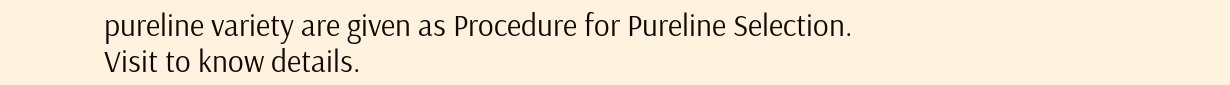pureline variety are given as Procedure for Pureline Selection. Visit to know details.